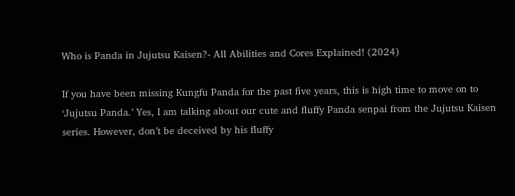Who is Panda in Jujutsu Kaisen?- All Abilities and Cores Explained! (2024)

If you have been missing Kungfu Panda for the past five years, this is high time to move on to ‘Jujutsu Panda.’ Yes, I am talking about our cute and fluffy Panda senpai from the Jujutsu Kaisen series. However, don’t be deceived by his fluffy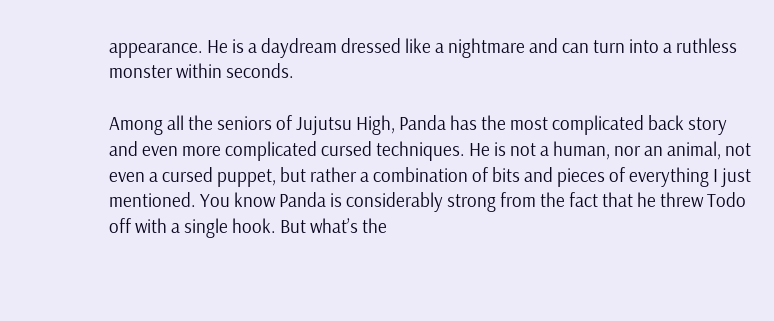appearance. He is a daydream dressed like a nightmare and can turn into a ruthless monster within seconds.

Among all the seniors of Jujutsu High, Panda has the most complicated back story and even more complicated cursed techniques. He is not a human, nor an animal, not even a cursed puppet, but rather a combination of bits and pieces of everything I just mentioned. You know Panda is considerably strong from the fact that he threw Todo off with a single hook. But what’s the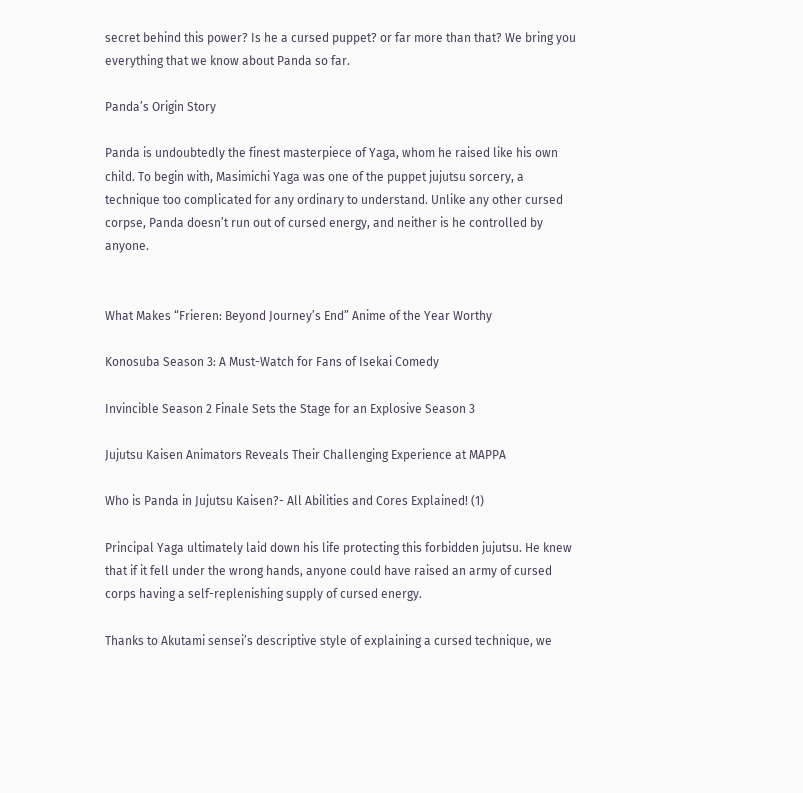secret behind this power? Is he a cursed puppet? or far more than that? We bring you everything that we know about Panda so far.

Panda’s Origin Story

Panda is undoubtedly the finest masterpiece of Yaga, whom he raised like his own child. To begin with, Masimichi Yaga was one of the puppet jujutsu sorcery, a technique too complicated for any ordinary to understand. Unlike any other cursed corpse, Panda doesn’t run out of cursed energy, and neither is he controlled by anyone.


What Makes “Frieren: Beyond Journey’s End” Anime of the Year Worthy

Konosuba Season 3: A Must-Watch for Fans of Isekai Comedy

Invincible Season 2 Finale Sets the Stage for an Explosive Season 3

Jujutsu Kaisen Animators Reveals Their Challenging Experience at MAPPA

Who is Panda in Jujutsu Kaisen?- All Abilities and Cores Explained! (1)

Principal Yaga ultimately laid down his life protecting this forbidden jujutsu. He knew that if it fell under the wrong hands, anyone could have raised an army of cursed corps having a self-replenishing supply of cursed energy.

Thanks to Akutami sensei’s descriptive style of explaining a cursed technique, we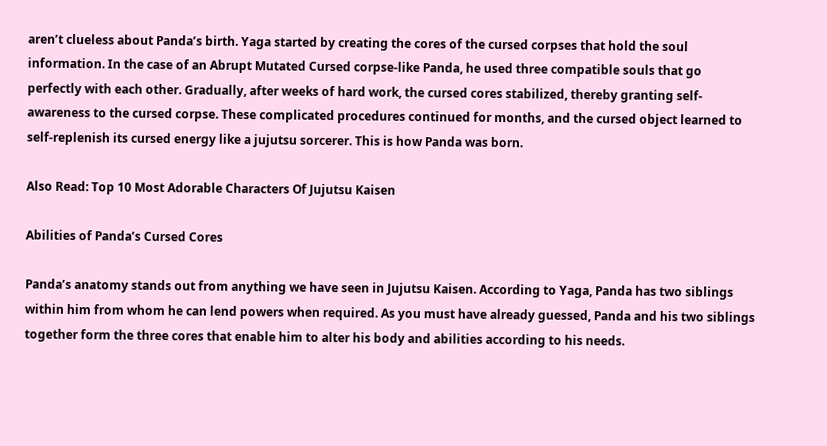aren’t clueless about Panda’s birth. Yaga started by creating the cores of the cursed corpses that hold the soul information. In the case of an Abrupt Mutated Cursed corpse-like Panda, he used three compatible souls that go perfectly with each other. Gradually, after weeks of hard work, the cursed cores stabilized, thereby granting self-awareness to the cursed corpse. These complicated procedures continued for months, and the cursed object learned to self-replenish its cursed energy like a jujutsu sorcerer. This is how Panda was born.

Also Read: Top 10 Most Adorable Characters Of Jujutsu Kaisen

Abilities of Panda’s Cursed Cores

Panda’s anatomy stands out from anything we have seen in Jujutsu Kaisen. According to Yaga, Panda has two siblings within him from whom he can lend powers when required. As you must have already guessed, Panda and his two siblings together form the three cores that enable him to alter his body and abilities according to his needs.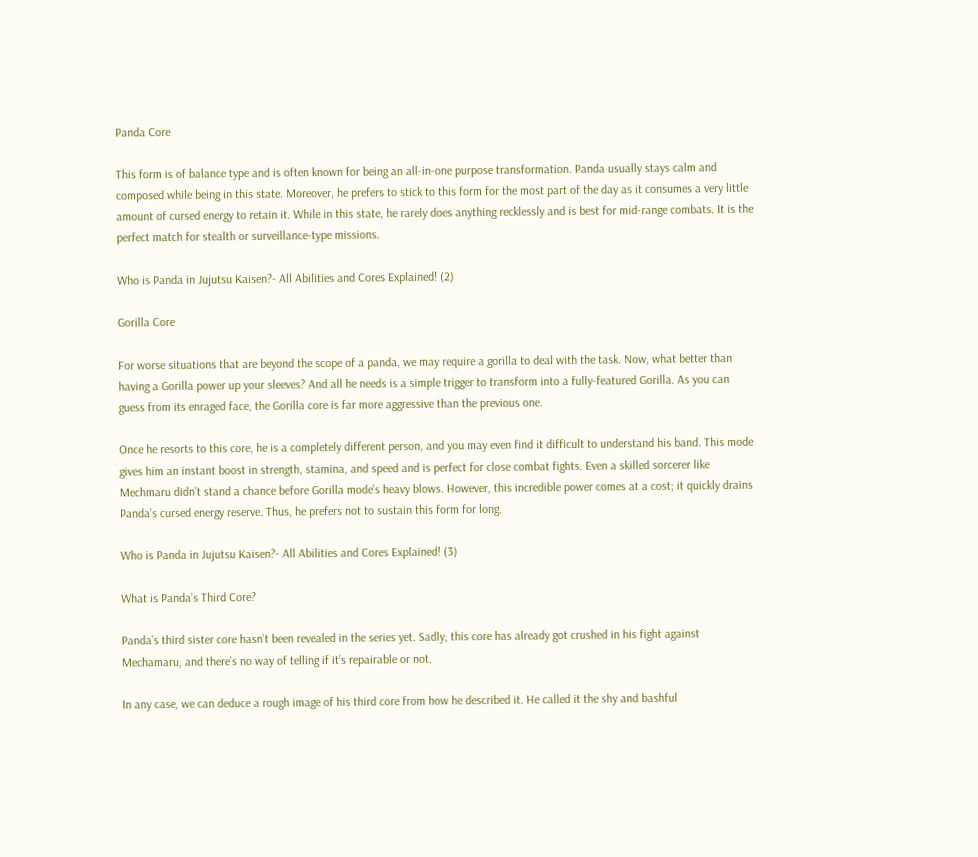Panda Core

This form is of balance type and is often known for being an all-in-one purpose transformation. Panda usually stays calm and composed while being in this state. Moreover, he prefers to stick to this form for the most part of the day as it consumes a very little amount of cursed energy to retain it. While in this state, he rarely does anything recklessly and is best for mid-range combats. It is the perfect match for stealth or surveillance-type missions.

Who is Panda in Jujutsu Kaisen?- All Abilities and Cores Explained! (2)

Gorilla Core

For worse situations that are beyond the scope of a panda, we may require a gorilla to deal with the task. Now, what better than having a Gorilla power up your sleeves? And all he needs is a simple trigger to transform into a fully-featured Gorilla. As you can guess from its enraged face, the Gorilla core is far more aggressive than the previous one.

Once he resorts to this core, he is a completely different person, and you may even find it difficult to understand his band. This mode gives him an instant boost in strength, stamina, and speed and is perfect for close combat fights. Even a skilled sorcerer like Mechmaru didn’t stand a chance before Gorilla mode’s heavy blows. However, this incredible power comes at a cost; it quickly drains Panda’s cursed energy reserve. Thus, he prefers not to sustain this form for long.

Who is Panda in Jujutsu Kaisen?- All Abilities and Cores Explained! (3)

What is Panda’s Third Core?

Panda’s third sister core hasn’t been revealed in the series yet. Sadly, this core has already got crushed in his fight against Mechamaru, and there’s no way of telling if it’s repairable or not.

In any case, we can deduce a rough image of his third core from how he described it. He called it the shy and bashful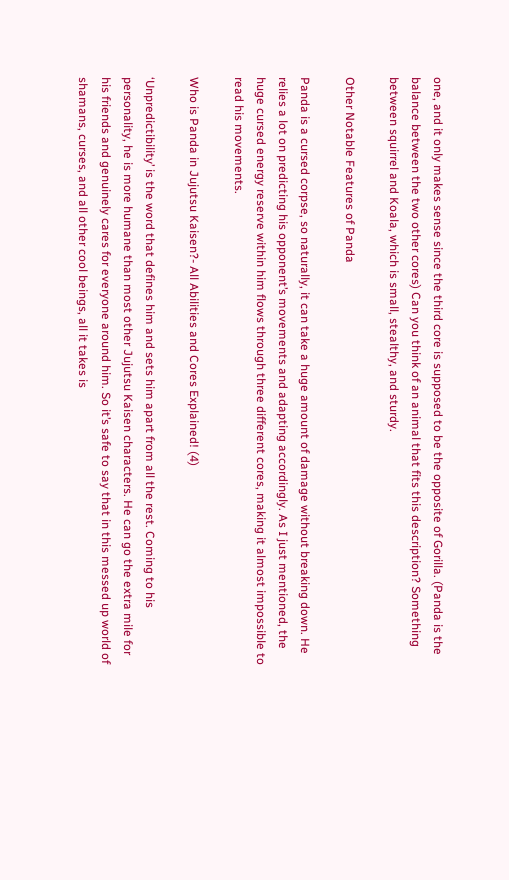one, and it only makes sense since the third core is supposed to be the opposite of Gorilla. (Panda is the balance between the two other cores) Can you think of an animal that fits this description? Something between squirrel and Koala, which is small, stealthy, and sturdy.

Other Notable Features of Panda

Panda is a cursed corpse, so naturally, it can take a huge amount of damage without breaking down. He relies a lot on predicting his opponent’s movements and adapting accordingly. As I just mentioned, the huge cursed energy reserve within him flows through three different cores, making it almost impossible to read his movements.

Who is Panda in Jujutsu Kaisen?- All Abilities and Cores Explained! (4)

‘Unpredictibility’ is the word that defines him and sets him apart from all the rest. Coming to his personality, he is more humane than most other Jujutsu Kaisen characters. He can go the extra mile for his friends and genuinely cares for everyone around him. So it’s safe to say that in this messed up world of shamans, curses, and all other cool beings, all it takes is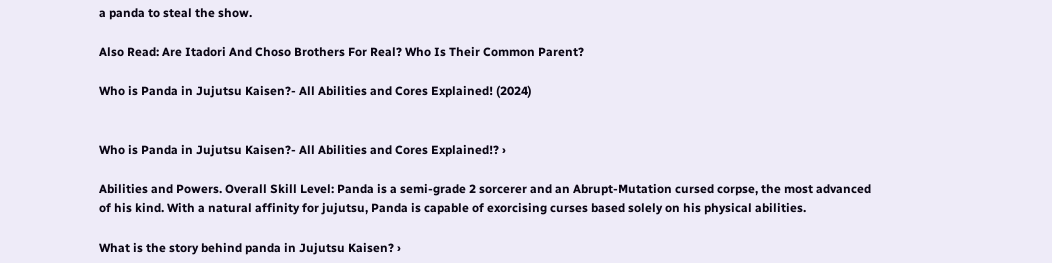a panda to steal the show.

Also Read: Are Itadori And Choso Brothers For Real? Who Is Their Common Parent?

Who is Panda in Jujutsu Kaisen?- All Abilities and Cores Explained! (2024)


Who is Panda in Jujutsu Kaisen?- All Abilities and Cores Explained!? ›

Abilities and Powers. Overall Skill Level: Panda is a semi-grade 2 sorcerer and an Abrupt-Mutation cursed corpse, the most advanced of his kind. With a natural affinity for jujutsu, Panda is capable of exorcising curses based solely on his physical abilities.

What is the story behind panda in Jujutsu Kaisen? ›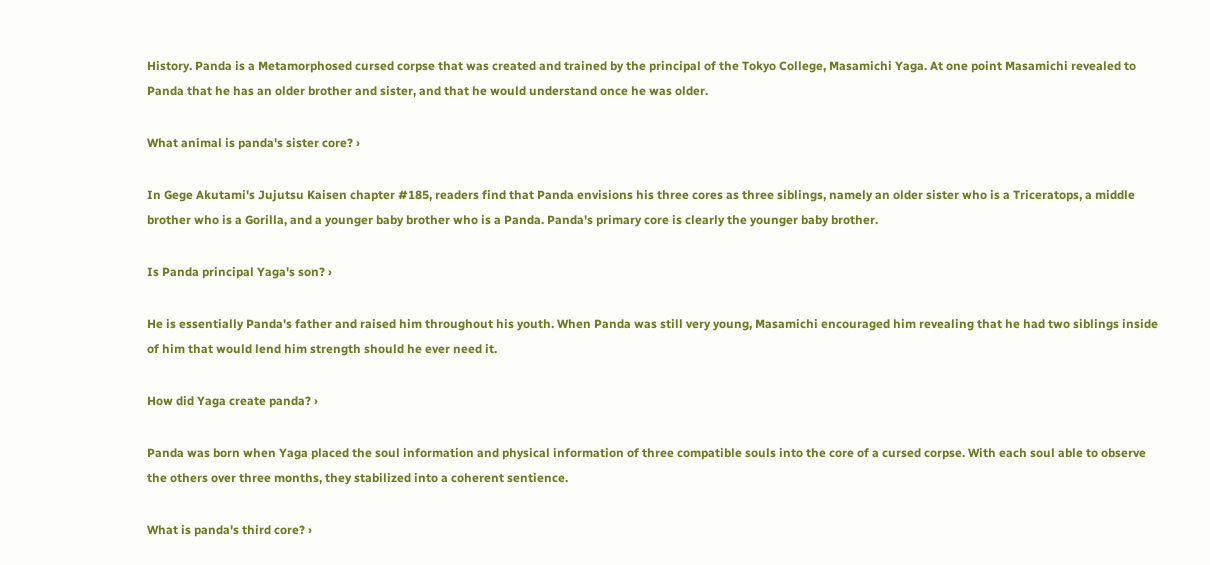History. Panda is a Metamorphosed cursed corpse that was created and trained by the principal of the Tokyo College, Masamichi Yaga. At one point Masamichi revealed to Panda that he has an older brother and sister, and that he would understand once he was older.

What animal is panda's sister core? ›

In Gege Akutami's Jujutsu Kaisen chapter #185, readers find that Panda envisions his three cores as three siblings, namely an older sister who is a Triceratops, a middle brother who is a Gorilla, and a younger baby brother who is a Panda. Panda's primary core is clearly the younger baby brother.

Is Panda principal Yaga's son? ›

He is essentially Panda's father and raised him throughout his youth. When Panda was still very young, Masamichi encouraged him revealing that he had two siblings inside of him that would lend him strength should he ever need it.

How did Yaga create panda? ›

Panda was born when Yaga placed the soul information and physical information of three compatible souls into the core of a cursed corpse. With each soul able to observe the others over three months, they stabilized into a coherent sentience.

What is panda's third core? ›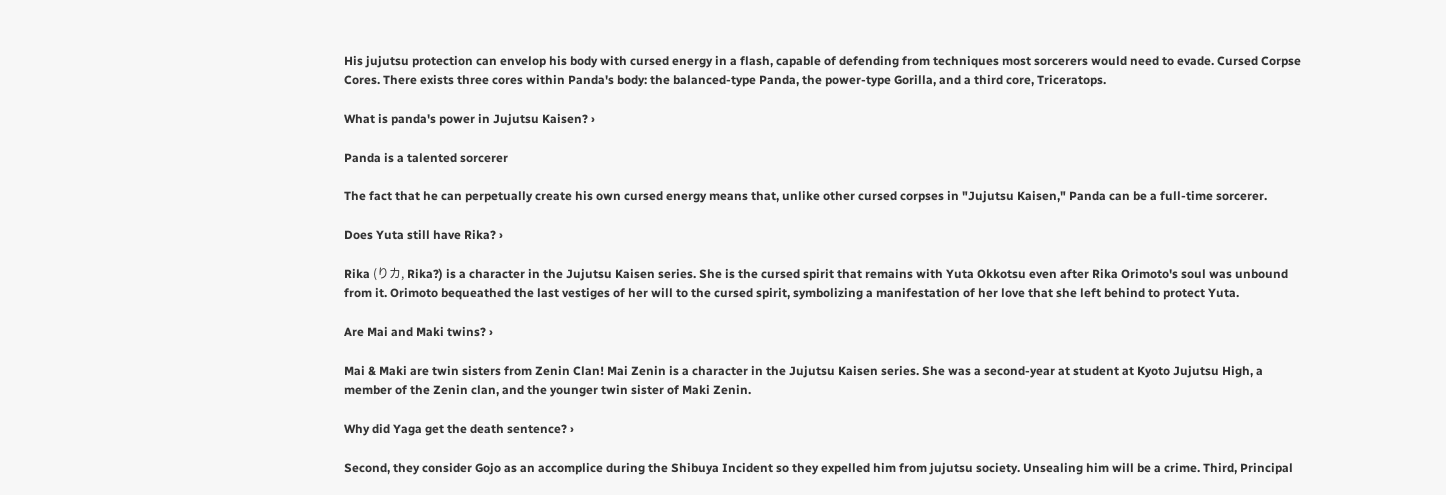His jujutsu protection can envelop his body with cursed energy in a flash, capable of defending from techniques most sorcerers would need to evade. Cursed Corpse Cores. There exists three cores within Panda's body: the balanced-type Panda, the power-type Gorilla, and a third core, Triceratops.

What is panda's power in Jujutsu Kaisen? ›

Panda is a talented sorcerer

The fact that he can perpetually create his own cursed energy means that, unlike other cursed corpses in "Jujutsu Kaisen," Panda can be a full-time sorcerer.

Does Yuta still have Rika? ›

Rika (りカ, Rika?) is a character in the Jujutsu Kaisen series. She is the cursed spirit that remains with Yuta Okkotsu even after Rika Orimoto's soul was unbound from it. Orimoto bequeathed the last vestiges of her will to the cursed spirit, symbolizing a manifestation of her love that she left behind to protect Yuta.

Are Mai and Maki twins? ›

Mai & Maki are twin sisters from Zenin Clan! Mai Zenin is a character in the Jujutsu Kaisen series. She was a second-year at student at Kyoto Jujutsu High, a member of the Zenin clan, and the younger twin sister of Maki Zenin.

Why did Yaga get the death sentence? ›

Second, they consider Gojo as an accomplice during the Shibuya Incident so they expelled him from jujutsu society. Unsealing him will be a crime. Third, Principal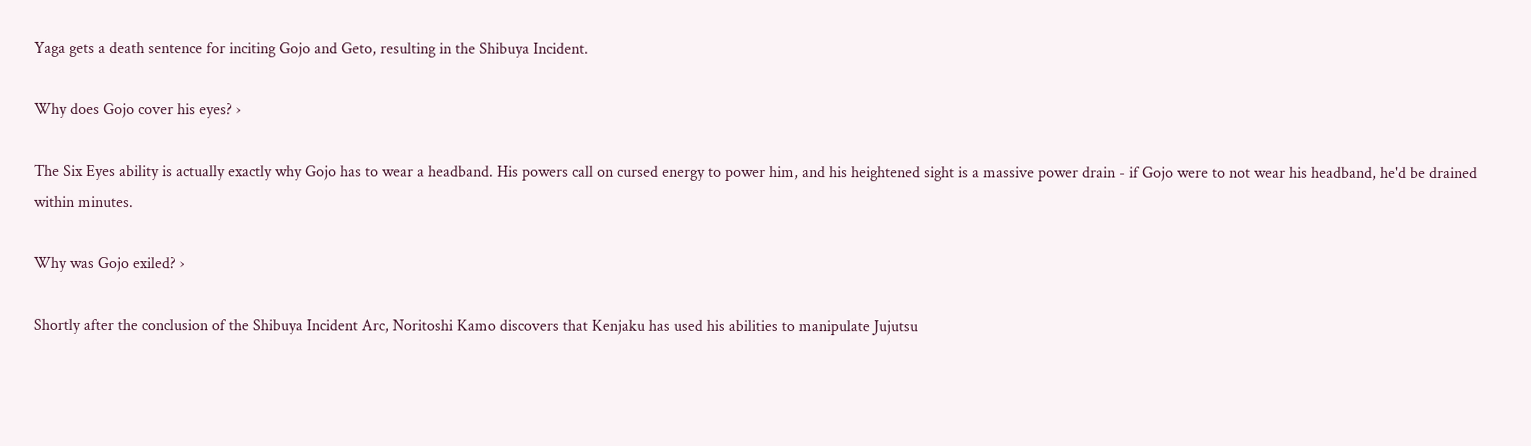Yaga gets a death sentence for inciting Gojo and Geto, resulting in the Shibuya Incident.

Why does Gojo cover his eyes? ›

The Six Eyes ability is actually exactly why Gojo has to wear a headband. His powers call on cursed energy to power him, and his heightened sight is a massive power drain - if Gojo were to not wear his headband, he'd be drained within minutes.

Why was Gojo exiled? ›

Shortly after the conclusion of the Shibuya Incident Arc, Noritoshi Kamo discovers that Kenjaku has used his abilities to manipulate Jujutsu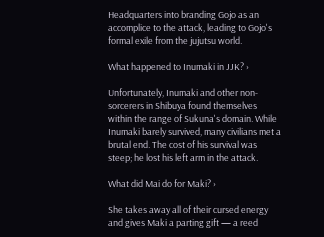Headquarters into branding Gojo as an accomplice to the attack, leading to Gojo's formal exile from the jujutsu world.

What happened to Inumaki in JJK? ›

Unfortunately, Inumaki and other non-sorcerers in Shibuya found themselves within the range of Sukuna's domain. While Inumaki barely survived, many civilians met a brutal end. The cost of his survival was steep; he lost his left arm in the attack.

What did Mai do for Maki? ›

She takes away all of their cursed energy and gives Maki a parting gift — a reed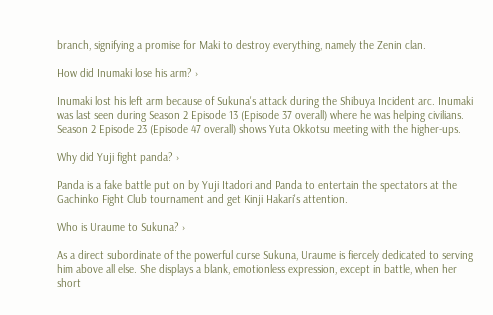branch, signifying a promise for Maki to destroy everything, namely the Zenin clan.

How did Inumaki lose his arm? ›

Inumaki lost his left arm because of Sukuna's attack during the Shibuya Incident arc. Inumaki was last seen during Season 2 Episode 13 (Episode 37 overall) where he was helping civilians. Season 2 Episode 23 (Episode 47 overall) shows Yuta Okkotsu meeting with the higher-ups.

Why did Yuji fight panda? ›

Panda is a fake battle put on by Yuji Itadori and Panda to entertain the spectators at the Gachinko Fight Club tournament and get Kinji Hakari's attention.

Who is Uraume to Sukuna? ›

As a direct subordinate of the powerful curse Sukuna, Uraume is fiercely dedicated to serving him above all else. She displays a blank, emotionless expression, except in battle, when her short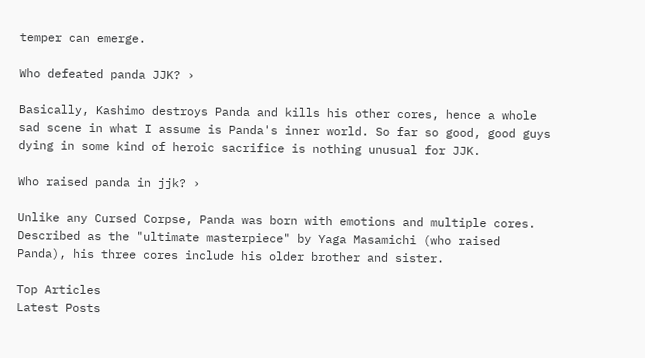temper can emerge.

Who defeated panda JJK? ›

Basically, Kashimo destroys Panda and kills his other cores, hence a whole sad scene in what I assume is Panda's inner world. So far so good, good guys dying in some kind of heroic sacrifice is nothing unusual for JJK.

Who raised panda in jjk? ›

Unlike any Cursed Corpse, Panda was born with emotions and multiple cores. Described as the "ultimate masterpiece" by Yaga Masamichi (who raised Panda), his three cores include his older brother and sister.

Top Articles
Latest Posts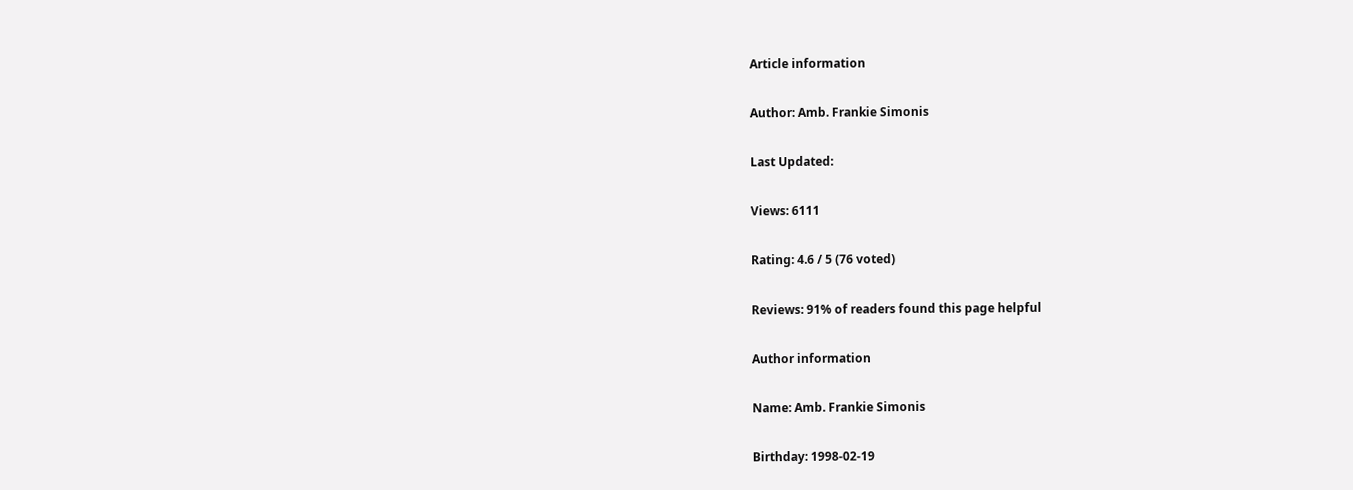Article information

Author: Amb. Frankie Simonis

Last Updated:

Views: 6111

Rating: 4.6 / 5 (76 voted)

Reviews: 91% of readers found this page helpful

Author information

Name: Amb. Frankie Simonis

Birthday: 1998-02-19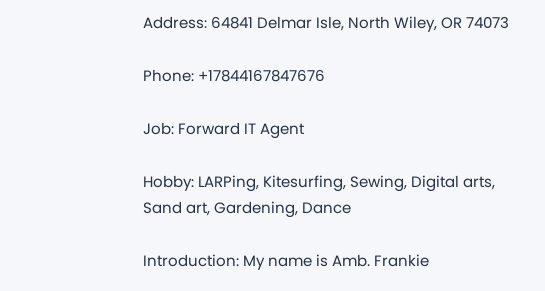Address: 64841 Delmar Isle, North Wiley, OR 74073

Phone: +17844167847676

Job: Forward IT Agent

Hobby: LARPing, Kitesurfing, Sewing, Digital arts, Sand art, Gardening, Dance

Introduction: My name is Amb. Frankie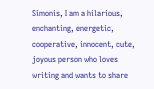Simonis, I am a hilarious, enchanting, energetic, cooperative, innocent, cute, joyous person who loves writing and wants to share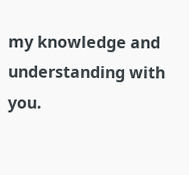my knowledge and understanding with you.